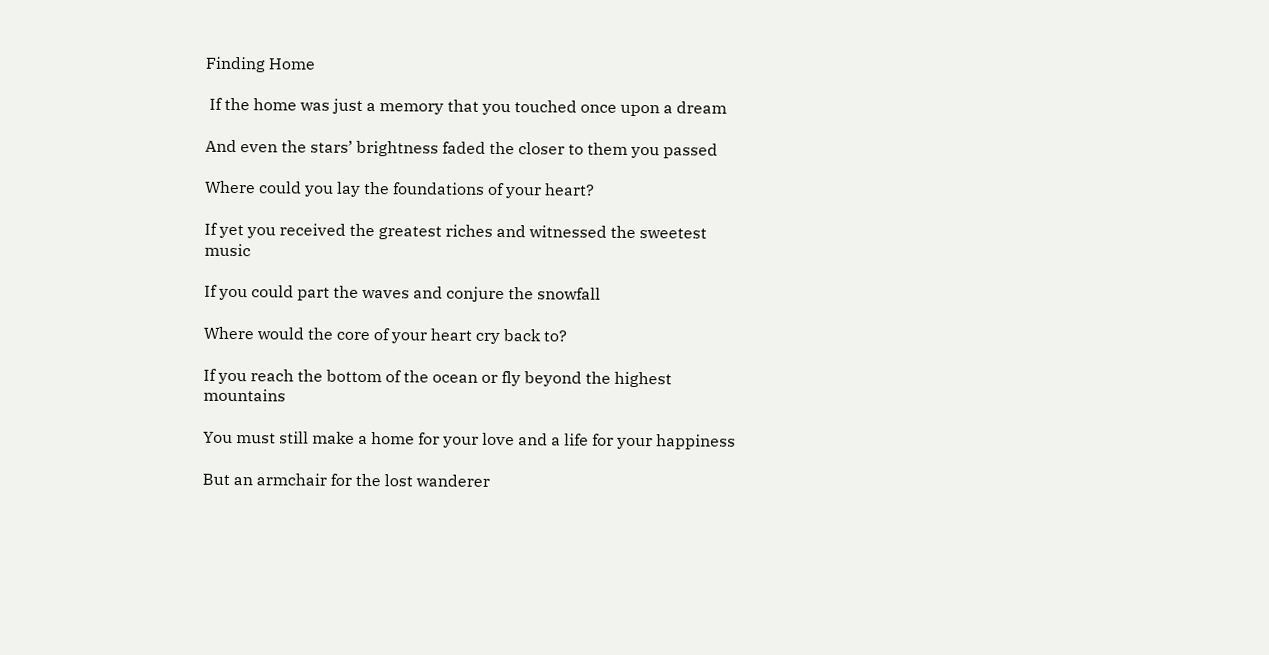Finding Home

 If the home was just a memory that you touched once upon a dream

And even the stars’ brightness faded the closer to them you passed

Where could you lay the foundations of your heart?

If yet you received the greatest riches and witnessed the sweetest music

If you could part the waves and conjure the snowfall

Where would the core of your heart cry back to?

If you reach the bottom of the ocean or fly beyond the highest mountains

You must still make a home for your love and a life for your happiness

But an armchair for the lost wanderer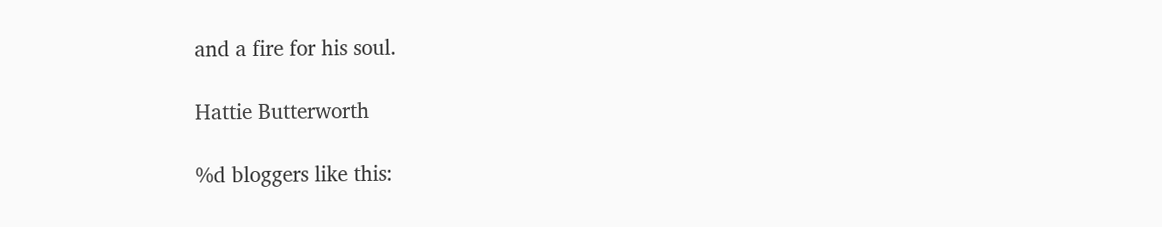and a fire for his soul.

Hattie Butterworth

%d bloggers like this: